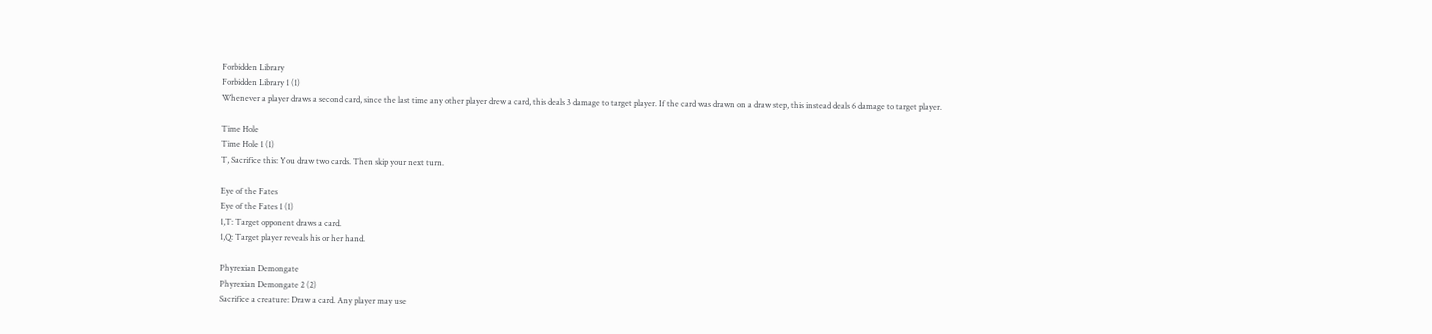Forbidden Library
Forbidden Library 1 (1)
Whenever a player draws a second card, since the last time any other player drew a card, this deals 3 damage to target player. If the card was drawn on a draw step, this instead deals 6 damage to target player.

Time Hole
Time Hole 1 (1)
T, Sacrifice this: You draw two cards. Then skip your next turn.

Eye of the Fates
Eye of the Fates 1 (1)
1,T: Target opponent draws a card.
1,Q: Target player reveals his or her hand.

Phyrexian Demongate
Phyrexian Demongate 2 (2)
Sacrifice a creature: Draw a card. Any player may use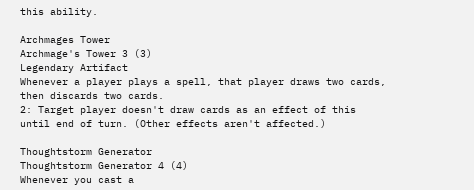this ability.

Archmages Tower
Archmage's Tower 3 (3)
Legendary Artifact
Whenever a player plays a spell, that player draws two cards, then discards two cards.
2: Target player doesn't draw cards as an effect of this until end of turn. (Other effects aren't affected.)

Thoughtstorm Generator
Thoughtstorm Generator 4 (4)
Whenever you cast a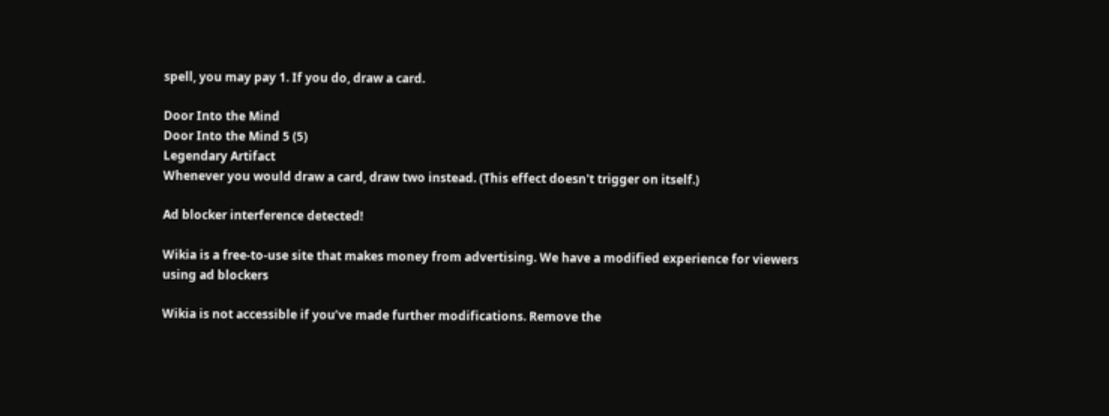spell, you may pay 1. If you do, draw a card.

Door Into the Mind
Door Into the Mind 5 (5)
Legendary Artifact
Whenever you would draw a card, draw two instead. (This effect doesn't trigger on itself.)

Ad blocker interference detected!

Wikia is a free-to-use site that makes money from advertising. We have a modified experience for viewers using ad blockers

Wikia is not accessible if you’ve made further modifications. Remove the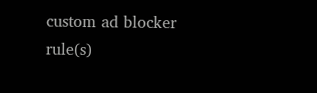custom ad blocker rule(s)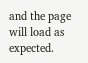and the page will load as expected.